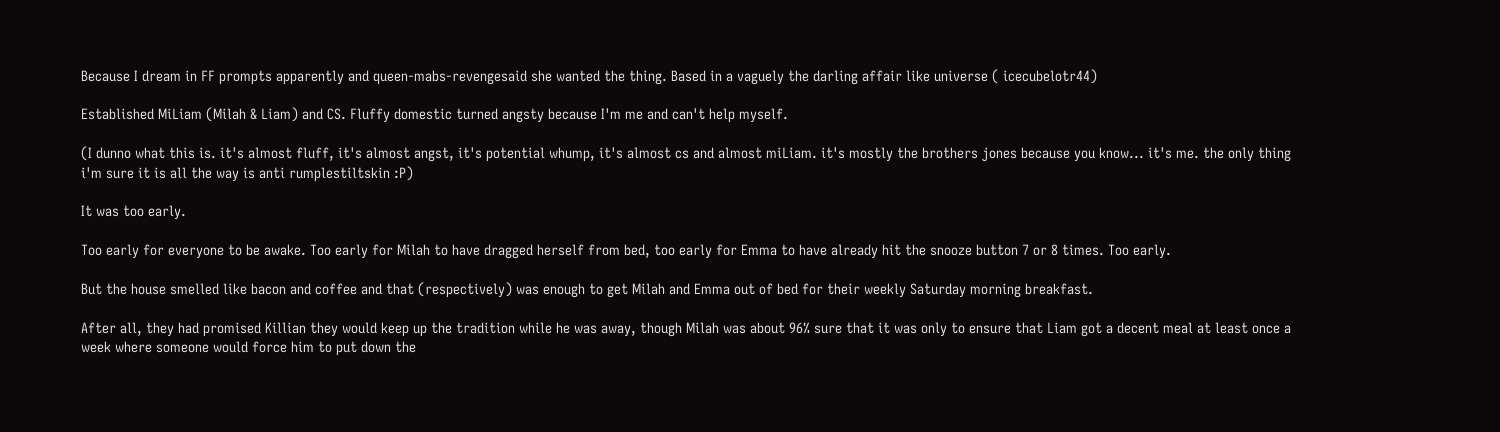Because I dream in FF prompts apparently and queen-mabs-revengesaid she wanted the thing. Based in a vaguely the darling affair like universe ( icecubelotr44)

Established MiLiam (Milah & Liam) and CS. Fluffy domestic turned angsty because I'm me and can't help myself.

(I dunno what this is. it's almost fluff, it's almost angst, it's potential whump, it's almost cs and almost miLiam. it's mostly the brothers jones because you know... it's me. the only thing i'm sure it is all the way is anti rumplestiltskin :P)

It was too early.

Too early for everyone to be awake. Too early for Milah to have dragged herself from bed, too early for Emma to have already hit the snooze button 7 or 8 times. Too early.

But the house smelled like bacon and coffee and that (respectively) was enough to get Milah and Emma out of bed for their weekly Saturday morning breakfast.

After all, they had promised Killian they would keep up the tradition while he was away, though Milah was about 96% sure that it was only to ensure that Liam got a decent meal at least once a week where someone would force him to put down the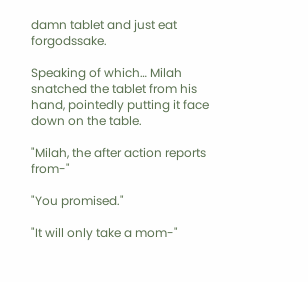damn tablet and just eat forgodssake.

Speaking of which… Milah snatched the tablet from his hand, pointedly putting it face down on the table.

"Milah, the after action reports from-"

"You promised."

"It will only take a mom-"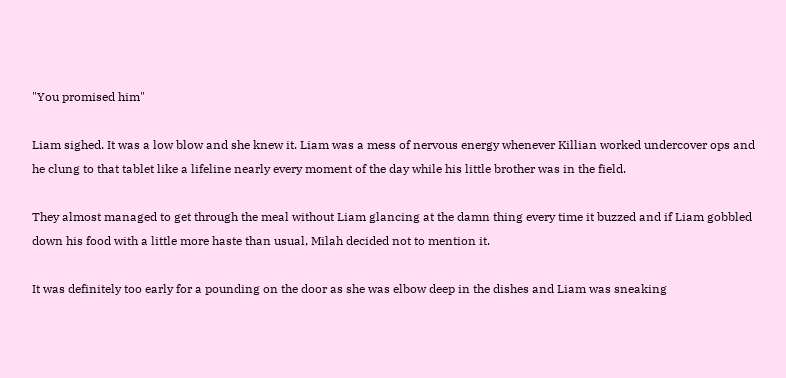"You promised him"

Liam sighed. It was a low blow and she knew it. Liam was a mess of nervous energy whenever Killian worked undercover ops and he clung to that tablet like a lifeline nearly every moment of the day while his little brother was in the field.

They almost managed to get through the meal without Liam glancing at the damn thing every time it buzzed and if Liam gobbled down his food with a little more haste than usual, Milah decided not to mention it.

It was definitely too early for a pounding on the door as she was elbow deep in the dishes and Liam was sneaking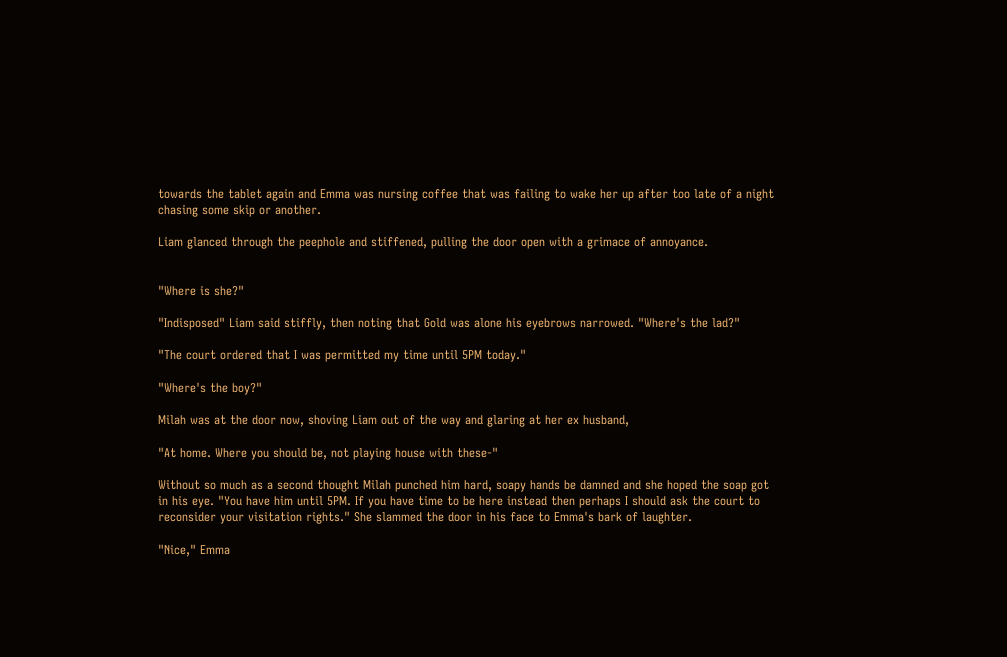towards the tablet again and Emma was nursing coffee that was failing to wake her up after too late of a night chasing some skip or another.

Liam glanced through the peephole and stiffened, pulling the door open with a grimace of annoyance.


"Where is she?"

"Indisposed" Liam said stiffly, then noting that Gold was alone his eyebrows narrowed. "Where's the lad?"

"The court ordered that I was permitted my time until 5PM today."

"Where's the boy?"

Milah was at the door now, shoving Liam out of the way and glaring at her ex husband,

"At home. Where you should be, not playing house with these-"

Without so much as a second thought Milah punched him hard, soapy hands be damned and she hoped the soap got in his eye. "You have him until 5PM. If you have time to be here instead then perhaps I should ask the court to reconsider your visitation rights." She slammed the door in his face to Emma's bark of laughter.

"Nice," Emma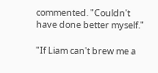commented. "Couldn't have done better myself."

"If Liam can't brew me a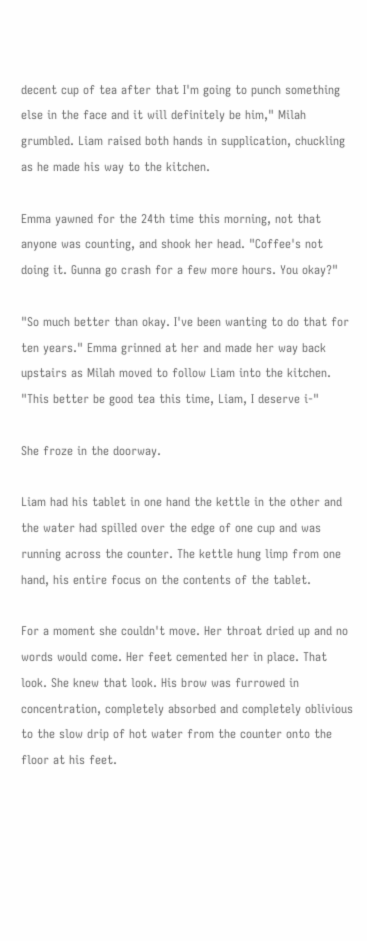decent cup of tea after that I'm going to punch something else in the face and it will definitely be him," Milah grumbled. Liam raised both hands in supplication, chuckling as he made his way to the kitchen.

Emma yawned for the 24th time this morning, not that anyone was counting, and shook her head. "Coffee's not doing it. Gunna go crash for a few more hours. You okay?"

"So much better than okay. I've been wanting to do that for ten years." Emma grinned at her and made her way back upstairs as Milah moved to follow Liam into the kitchen. "This better be good tea this time, Liam, I deserve i-"

She froze in the doorway.

Liam had his tablet in one hand the kettle in the other and the water had spilled over the edge of one cup and was running across the counter. The kettle hung limp from one hand, his entire focus on the contents of the tablet.

For a moment she couldn't move. Her throat dried up and no words would come. Her feet cemented her in place. That look. She knew that look. His brow was furrowed in concentration, completely absorbed and completely oblivious to the slow drip of hot water from the counter onto the floor at his feet.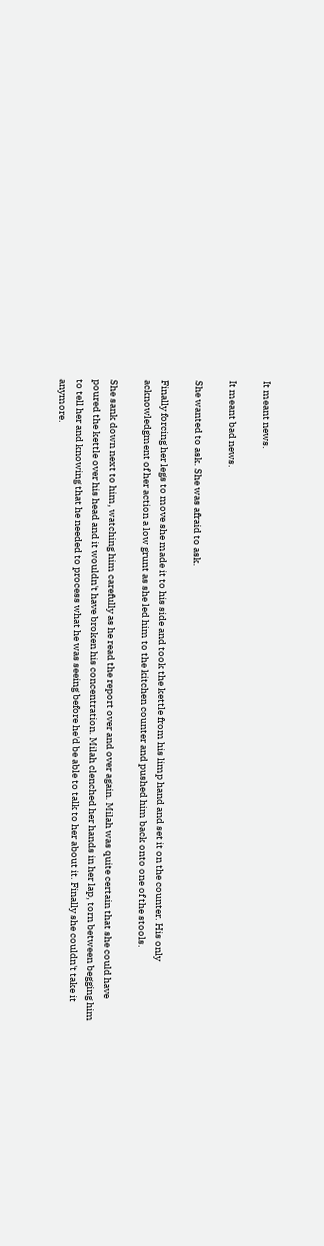It meant news.

It meant bad news.

She wanted to ask. She was afraid to ask.

Finally forcing her legs to move she made it to his side and took the kettle from his limp hand and set it on the counter. His only acknowledgment of her action a low grunt as she led him to the kitchen counter and pushed him back onto one of the stools.

She sank down next to him, watching him carefully as he read the report over and over again. Milah was quite certain that she could have poured the kettle over his head and it wouldn't have broken his concentration. Milah clenched her hands in her lap, torn between begging him to tell her and knowing that he needed to process what he was seeing before he'd be able to talk to her about it. Finally she couldn't take it anymore.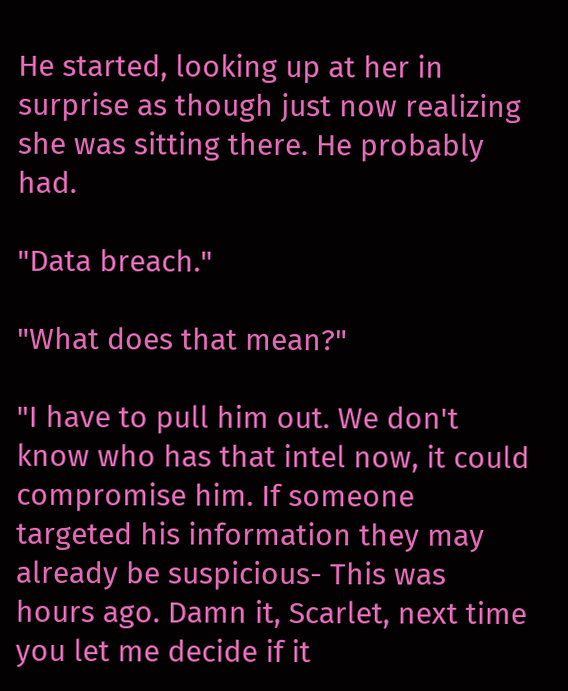He started, looking up at her in surprise as though just now realizing she was sitting there. He probably had.

"Data breach."

"What does that mean?"

"I have to pull him out. We don't know who has that intel now, it could compromise him. If someone targeted his information they may already be suspicious- This was hours ago. Damn it, Scarlet, next time you let me decide if it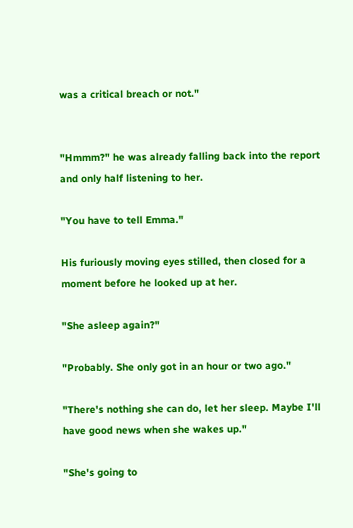was a critical breach or not."


"Hmmm?" he was already falling back into the report and only half listening to her.

"You have to tell Emma."

His furiously moving eyes stilled, then closed for a moment before he looked up at her.

"She asleep again?"

"Probably. She only got in an hour or two ago."

"There's nothing she can do, let her sleep. Maybe I'll have good news when she wakes up."

"She's going to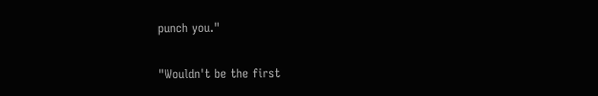punch you."

"Wouldn't be the first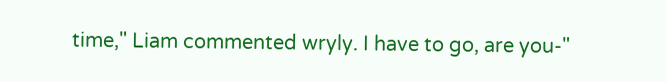time," Liam commented wryly. I have to go, are you-"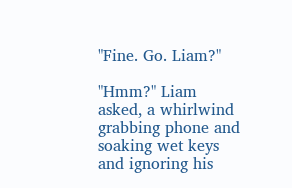"Fine. Go. Liam?"

"Hmm?" Liam asked, a whirlwind grabbing phone and soaking wet keys and ignoring his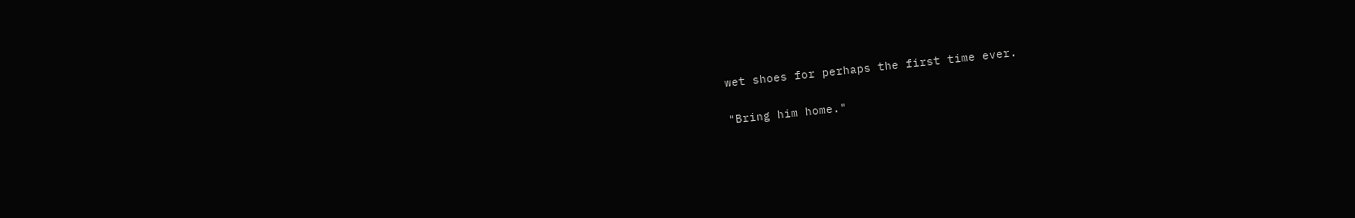wet shoes for perhaps the first time ever.

"Bring him home."